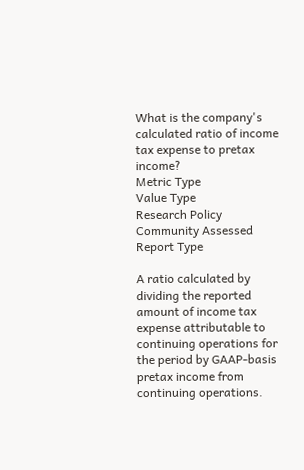What is the company's calculated ratio of income tax expense to pretax income?
Metric Type
Value Type
Research Policy
Community Assessed
Report Type

A ratio calculated by dividing the reported amount of income tax expense attributable to continuing operations for the period by GAAP-basis pretax income from continuing operations.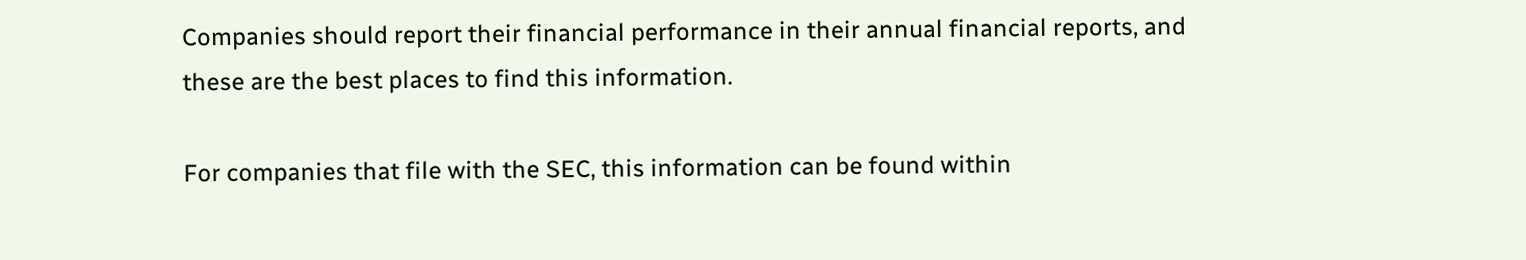Companies should report their financial performance in their annual financial reports, and these are the best places to find this information.

For companies that file with the SEC, this information can be found within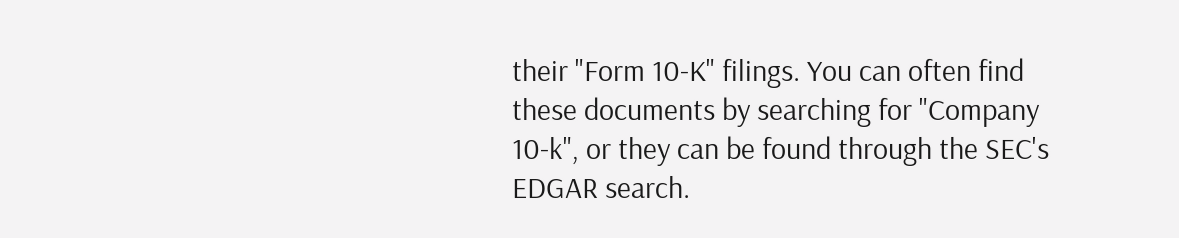their "Form 10-K" filings. You can often find these documents by searching for "Company 10-k", or they can be found through the SEC's EDGAR search.